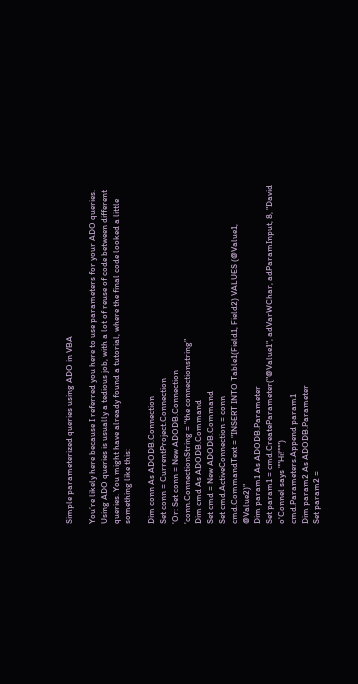Simple parameterized queries using ADO in VBA

You’re likely here because I referred you here to use parameters for your ADO queries. Using ADO queries is usually a tedious job, with a lot of reuse of code between different queries. You might have already found a tutorial, where the final code looked a little something like this:

Dim conn As ADODB.Connection
Set conn = CurrentProject.Connection
'Or: Set conn = New ADODB.Connection
'conn.ConnectionString = "the connectionstring"
Dim cmd As ADODB.Command
Set cmd = New ADODB.Command
Set cmd.ActiveConnection = conn
cmd.CommandText = "INSERT INTO Table1(Field1, Field2) VALUES (@Value1, @Value2)"
Dim param1 As ADODB.Parameter
Set param1 = cmd.CreateParameter("@Value1", adVarWChar, adParamInput, 8, "David o'Connel says ""Hi!""")
cmd.Parameters.Append param1
Dim param2 As ADODB.Parameter
Set param2 =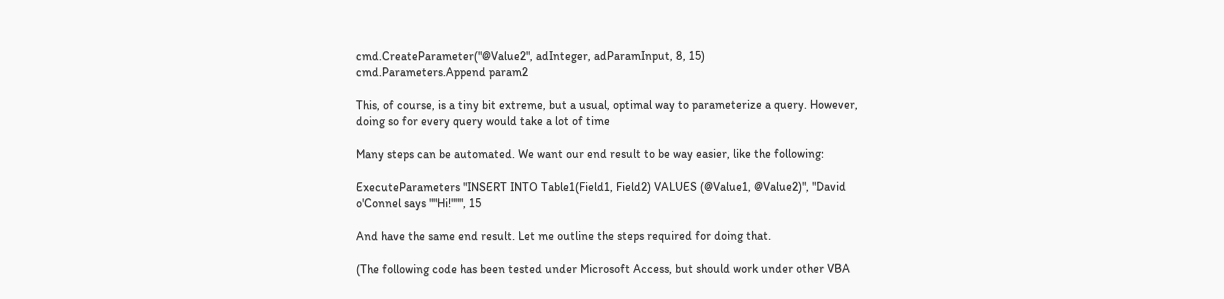cmd.CreateParameter("@Value2", adInteger, adParamInput, 8, 15)
cmd.Parameters.Append param2

This, of course, is a tiny bit extreme, but a usual, optimal way to parameterize a query. However, doing so for every query would take a lot of time

Many steps can be automated. We want our end result to be way easier, like the following:

ExecuteParameters "INSERT INTO Table1(Field1, Field2) VALUES (@Value1, @Value2)", "David o'Connel says ""Hi!""", 15

And have the same end result. Let me outline the steps required for doing that.

(The following code has been tested under Microsoft Access, but should work under other VBA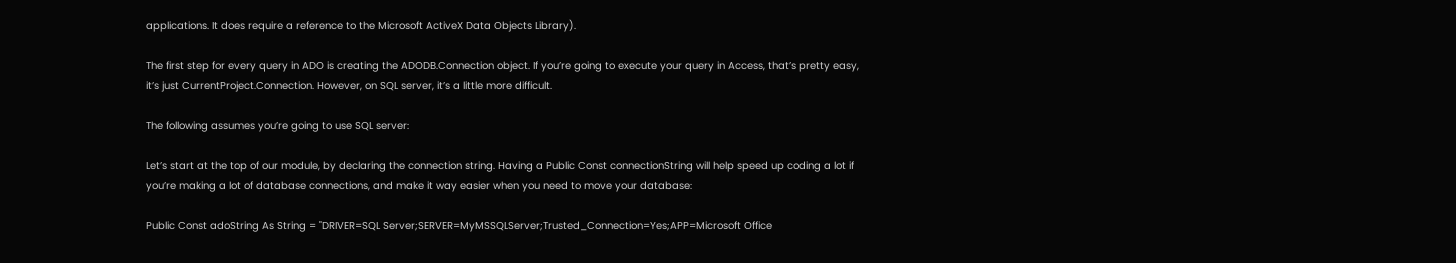applications. It does require a reference to the Microsoft ActiveX Data Objects Library).

The first step for every query in ADO is creating the ADODB.Connection object. If you’re going to execute your query in Access, that’s pretty easy, it’s just CurrentProject.Connection. However, on SQL server, it’s a little more difficult.

The following assumes you’re going to use SQL server:

Let’s start at the top of our module, by declaring the connection string. Having a Public Const connectionString will help speed up coding a lot if you’re making a lot of database connections, and make it way easier when you need to move your database:

Public Const adoString As String = "DRIVER=SQL Server;SERVER=MyMSSQLServer;Trusted_Connection=Yes;APP=Microsoft Office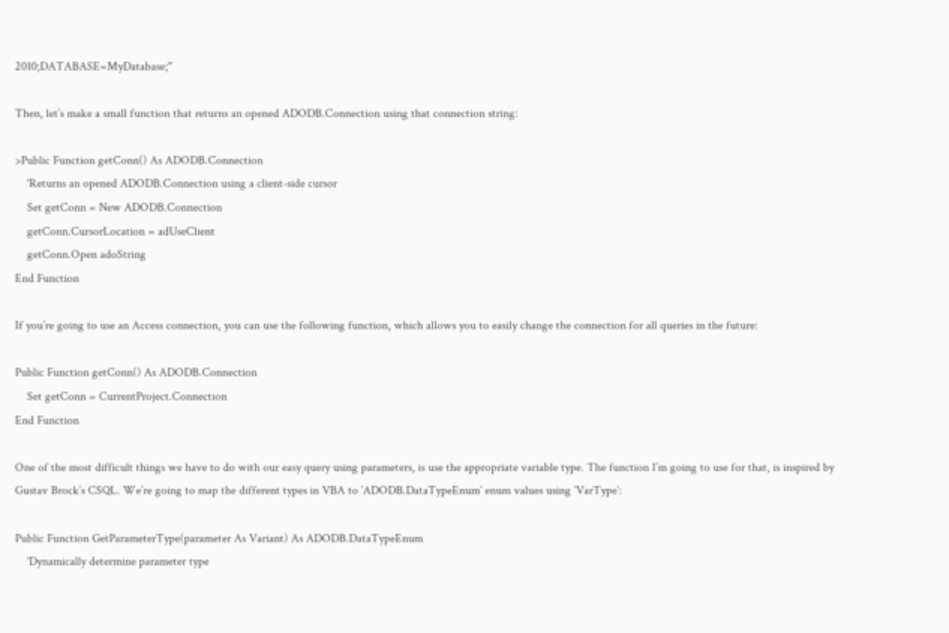2010;DATABASE=MyDatabase;"

Then, let’s make a small function that returns an opened ADODB.Connection using that connection string:

>Public Function getConn() As ADODB.Connection
    'Returns an opened ADODB.Connection using a client-side cursor
    Set getConn = New ADODB.Connection
    getConn.CursorLocation = adUseClient
    getConn.Open adoString
End Function

If you’re going to use an Access connection, you can use the following function, which allows you to easily change the connection for all queries in the future:

Public Function getConn() As ADODB.Connection
    Set getConn = CurrentProject.Connection
End Function

One of the most difficult things we have to do with our easy query using parameters, is use the appropriate variable type. The function I’m going to use for that, is inspired by Gustav Brock’s CSQL. We’re going to map the different types in VBA to `ADODB.DataTypeEnum` enum values using `VarType`:

Public Function GetParameterType(parameter As Variant) As ADODB.DataTypeEnum
    'Dynamically determine parameter type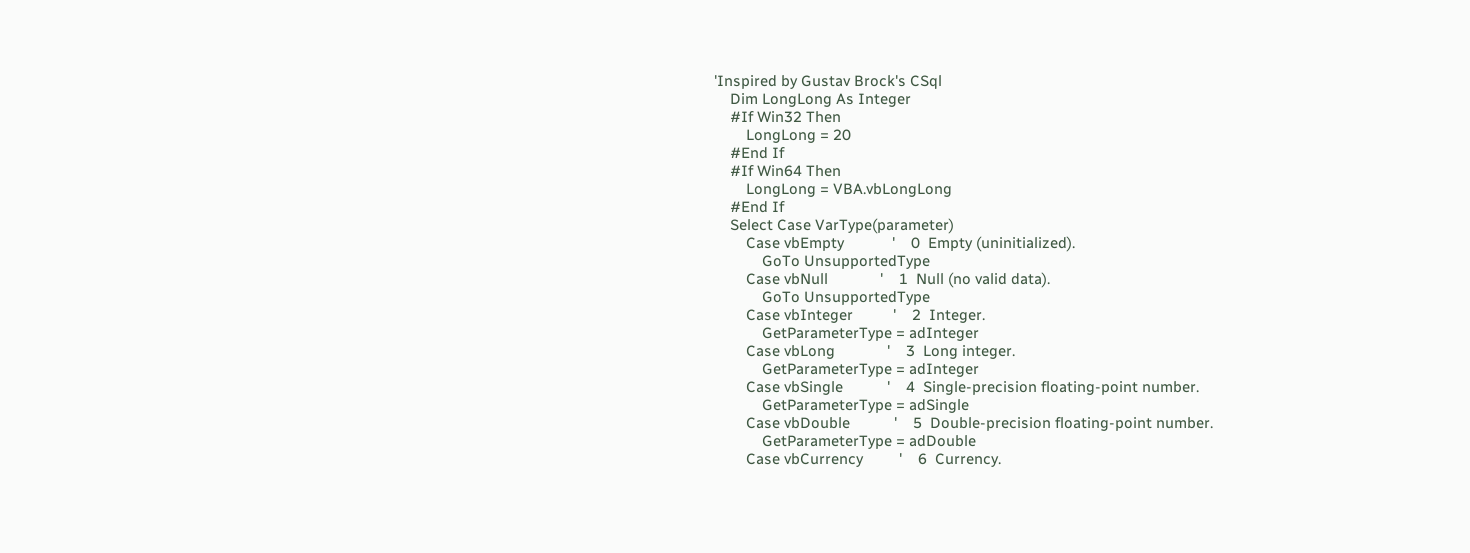'Inspired by Gustav Brock's CSql
    Dim LongLong As Integer
    #If Win32 Then
        LongLong = 20
    #End If
    #If Win64 Then
        LongLong = VBA.vbLongLong
    #End If
    Select Case VarType(parameter)
        Case vbEmpty            '    0  Empty (uninitialized).
            GoTo UnsupportedType
        Case vbNull             '    1  Null (no valid data).
            GoTo UnsupportedType
        Case vbInteger          '    2  Integer.
            GetParameterType = adInteger
        Case vbLong             '    3  Long integer.
            GetParameterType = adInteger
        Case vbSingle           '    4  Single-precision floating-point number.
            GetParameterType = adSingle
        Case vbDouble           '    5  Double-precision floating-point number.
            GetParameterType = adDouble
        Case vbCurrency         '    6  Currency.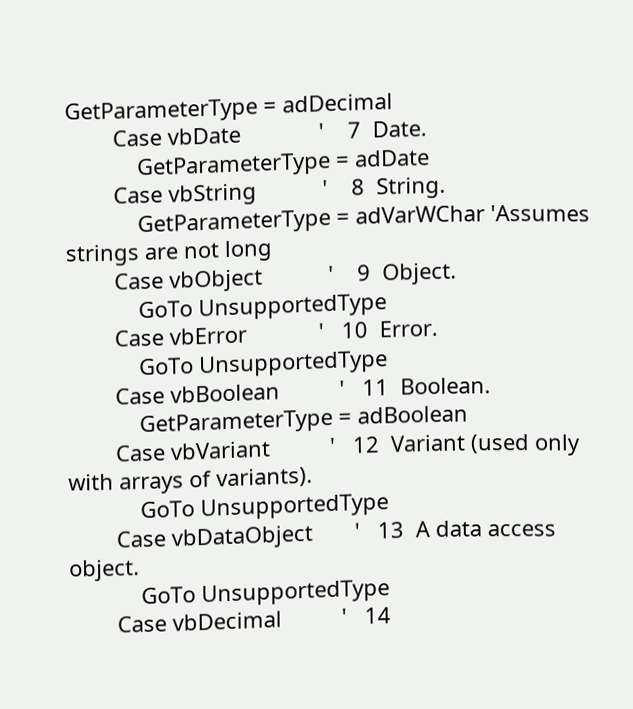GetParameterType = adDecimal
        Case vbDate             '    7  Date.
            GetParameterType = adDate
        Case vbString           '    8  String.
            GetParameterType = adVarWChar 'Assumes strings are not long
        Case vbObject           '    9  Object.
            GoTo UnsupportedType
        Case vbError            '   10  Error.
            GoTo UnsupportedType
        Case vbBoolean          '   11  Boolean.
            GetParameterType = adBoolean
        Case vbVariant          '   12  Variant (used only with arrays of variants).
            GoTo UnsupportedType
        Case vbDataObject       '   13  A data access object.
            GoTo UnsupportedType
        Case vbDecimal          '   14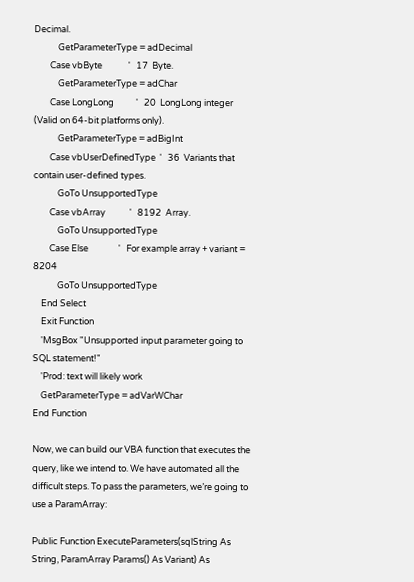Decimal.
            GetParameterType = adDecimal
        Case vbByte             '   17  Byte.
            GetParameterType = adChar
        Case LongLong           '   20  LongLong integer (Valid on 64-bit platforms only).
            GetParameterType = adBigInt
        Case vbUserDefinedType  '   36  Variants that contain user-defined types.
            GoTo UnsupportedType
        Case vbArray            '   8192  Array.
            GoTo UnsupportedType
        Case Else               '   For example array + variant = 8204
            GoTo UnsupportedType
    End Select
    Exit Function
    'MsgBox "Unsupported input parameter going to SQL statement!"
    'Prod: text will likely work
    GetParameterType = adVarWChar
End Function

Now, we can build our VBA function that executes the query, like we intend to. We have automated all the difficult steps. To pass the parameters, we’re going to use a ParamArray:

Public Function ExecuteParameters(sqlString As String, ParamArray Params() As Variant) As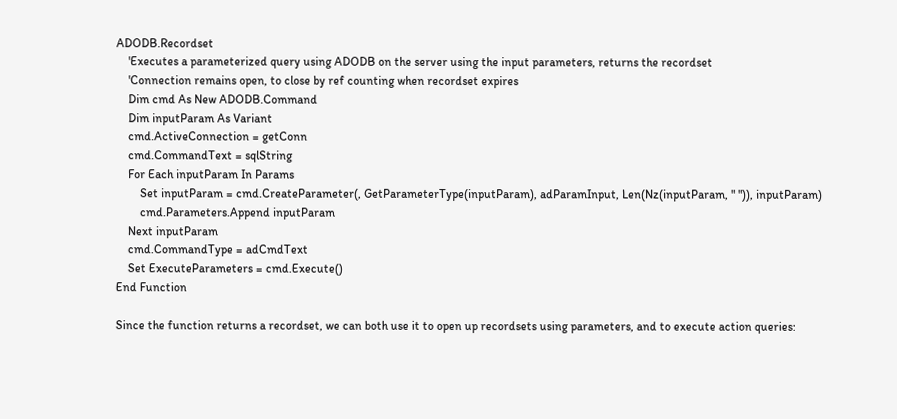ADODB.Recordset
    'Executes a parameterized query using ADODB on the server using the input parameters, returns the recordset
    'Connection remains open, to close by ref counting when recordset expires
    Dim cmd As New ADODB.Command
    Dim inputParam As Variant
    cmd.ActiveConnection = getConn
    cmd.CommandText = sqlString
    For Each inputParam In Params
        Set inputParam = cmd.CreateParameter(, GetParameterType(inputParam), adParamInput, Len(Nz(inputParam, " ")), inputParam)
        cmd.Parameters.Append inputParam
    Next inputParam
    cmd.CommandType = adCmdText
    Set ExecuteParameters = cmd.Execute()
End Function

Since the function returns a recordset, we can both use it to open up recordsets using parameters, and to execute action queries: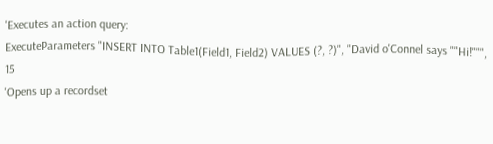'Executes an action query:
ExecuteParameters "INSERT INTO Table1(Field1, Field2) VALUES (?, ?)", "David o'Connel says ""Hi!""", 15
'Opens up a recordset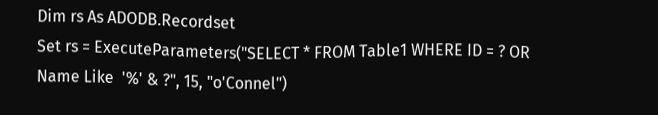Dim rs As ADODB.Recordset
Set rs = ExecuteParameters("SELECT * FROM Table1 WHERE ID = ? OR Name Like  '%' & ?", 15, "o'Connel")